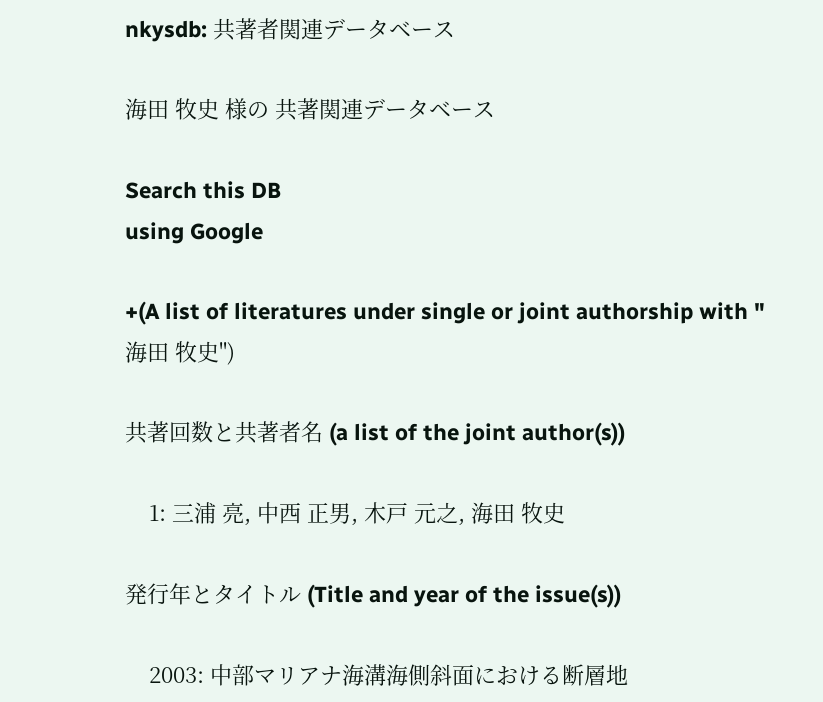nkysdb: 共著者関連データベース

海田 牧史 様の 共著関連データベース

Search this DB
using Google

+(A list of literatures under single or joint authorship with "海田 牧史")

共著回数と共著者名 (a list of the joint author(s))

    1: 三浦 亮, 中西 正男, 木戸 元之, 海田 牧史

発行年とタイトル (Title and year of the issue(s))

    2003: 中部マリアナ海溝海側斜面における断層地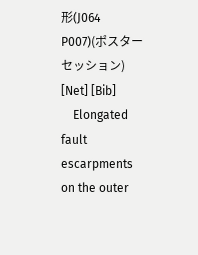形(J064 P007)(ポスターセッション) [Net] [Bib]
    Elongated fault escarpments on the outer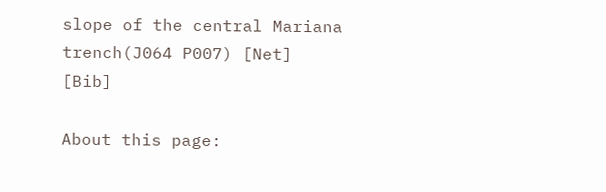slope of the central Mariana trench(J064 P007) [Net] [Bib]

About this page: